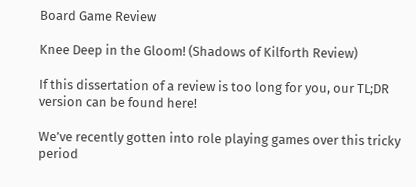Board Game Review

Knee Deep in the Gloom! (Shadows of Kilforth Review)

If this dissertation of a review is too long for you, our TL;DR version can be found here!

We’ve recently gotten into role playing games over this tricky period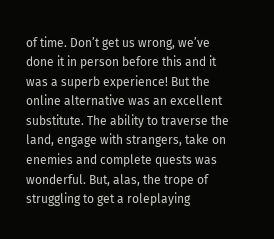of time. Don’t get us wrong, we’ve done it in person before this and it was a superb experience! But the online alternative was an excellent substitute. The ability to traverse the land, engage with strangers, take on enemies and complete quests was wonderful. But, alas, the trope of struggling to get a roleplaying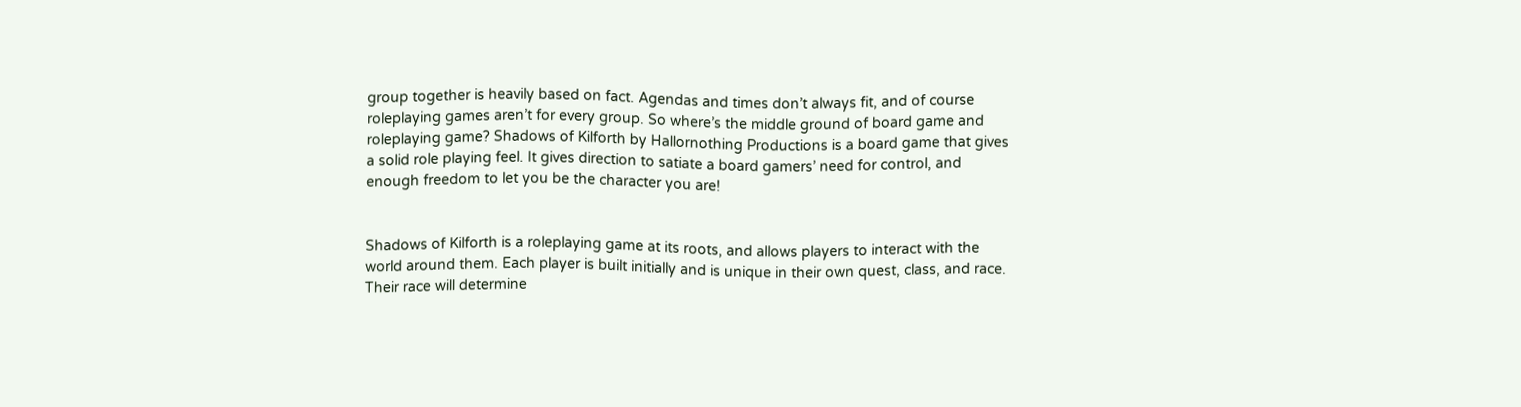group together is heavily based on fact. Agendas and times don’t always fit, and of course roleplaying games aren’t for every group. So where’s the middle ground of board game and roleplaying game? Shadows of Kilforth by Hallornothing Productions is a board game that gives a solid role playing feel. It gives direction to satiate a board gamers’ need for control, and enough freedom to let you be the character you are!


Shadows of Kilforth is a roleplaying game at its roots, and allows players to interact with the world around them. Each player is built initially and is unique in their own quest, class, and race. Their race will determine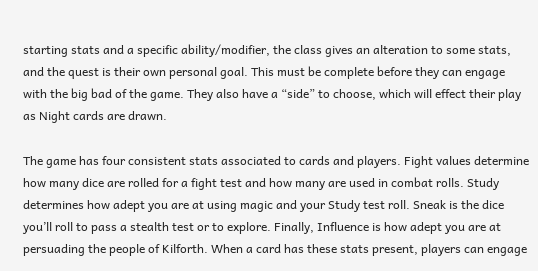starting stats and a specific ability/modifier, the class gives an alteration to some stats, and the quest is their own personal goal. This must be complete before they can engage with the big bad of the game. They also have a “side” to choose, which will effect their play as Night cards are drawn.

The game has four consistent stats associated to cards and players. Fight values determine how many dice are rolled for a fight test and how many are used in combat rolls. Study determines how adept you are at using magic and your Study test roll. Sneak is the dice you’ll roll to pass a stealth test or to explore. Finally, Influence is how adept you are at persuading the people of Kilforth. When a card has these stats present, players can engage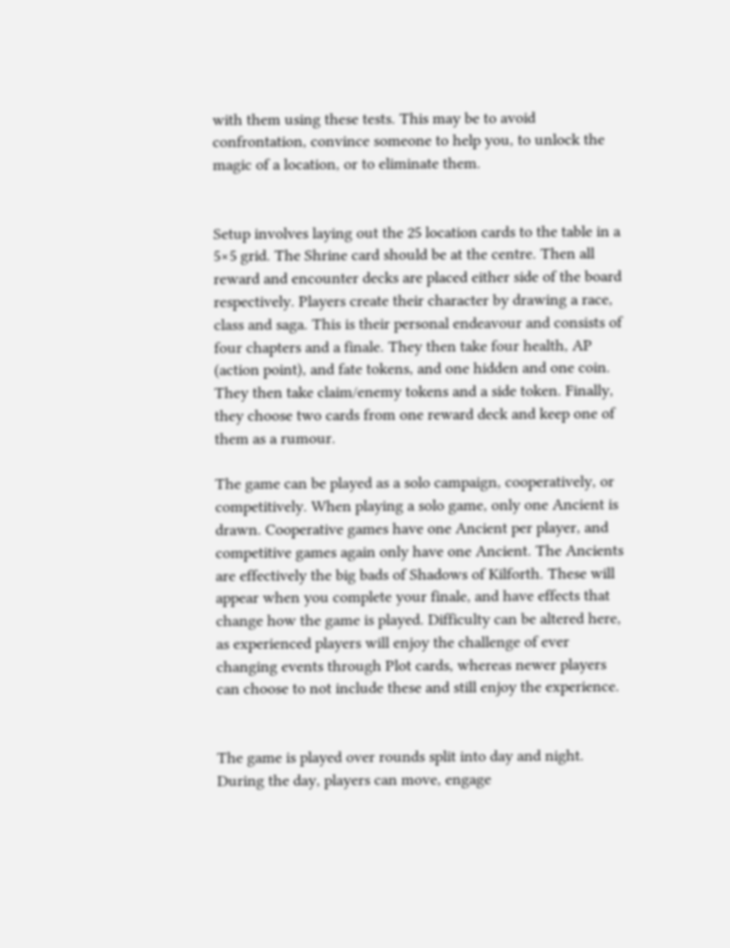with them using these tests. This may be to avoid confrontation, convince someone to help you, to unlock the magic of a location, or to eliminate them.


Setup involves laying out the 25 location cards to the table in a 5×5 grid. The Shrine card should be at the centre. Then all reward and encounter decks are placed either side of the board respectively. Players create their character by drawing a race, class and saga. This is their personal endeavour and consists of four chapters and a finale. They then take four health, AP (action point), and fate tokens, and one hidden and one coin. They then take claim/enemy tokens and a side token. Finally, they choose two cards from one reward deck and keep one of them as a rumour.

The game can be played as a solo campaign, cooperatively, or competitively. When playing a solo game, only one Ancient is drawn. Cooperative games have one Ancient per player, and competitive games again only have one Ancient. The Ancients are effectively the big bads of Shadows of Kilforth. These will appear when you complete your finale, and have effects that change how the game is played. Difficulty can be altered here, as experienced players will enjoy the challenge of ever changing events through Plot cards, whereas newer players can choose to not include these and still enjoy the experience.


The game is played over rounds split into day and night. During the day, players can move, engage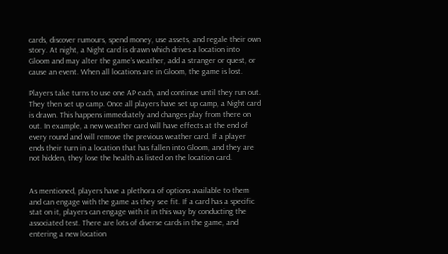cards, discover rumours, spend money, use assets, and regale their own story. At night, a Night card is drawn which drives a location into Gloom and may alter the game’s weather, add a stranger or quest, or cause an event. When all locations are in Gloom, the game is lost.

Players take turns to use one AP each, and continue until they run out. They then set up camp. Once all players have set up camp, a Night card is drawn. This happens immediately and changes play from there on out. In example, a new weather card will have effects at the end of every round and will remove the previous weather card. If a player ends their turn in a location that has fallen into Gloom, and they are not hidden, they lose the health as listed on the location card.


As mentioned, players have a plethora of options available to them and can engage with the game as they see fit. If a card has a specific stat on it, players can engage with it in this way by conducting the associated test. There are lots of diverse cards in the game, and entering a new location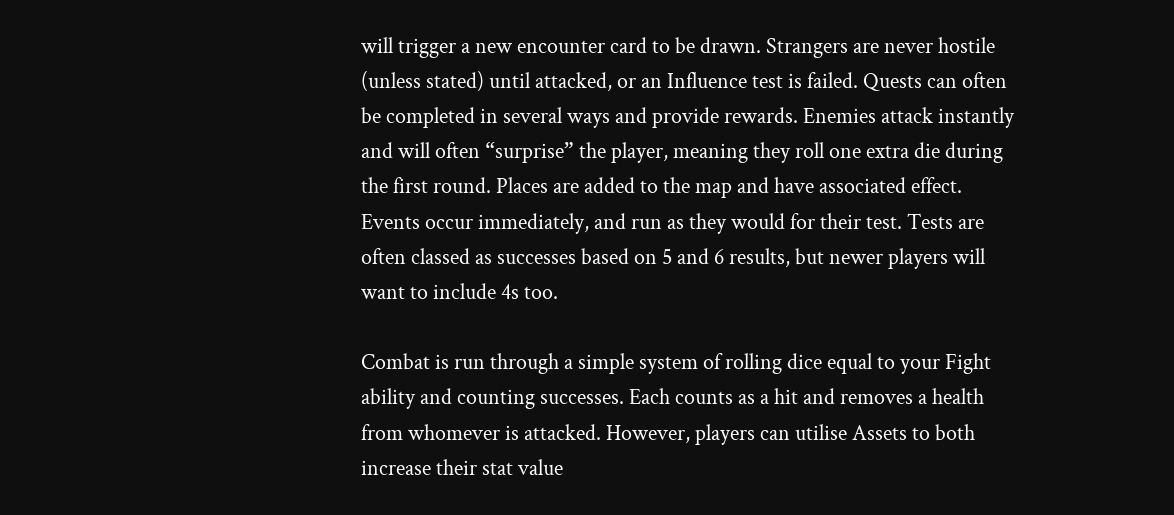will trigger a new encounter card to be drawn. Strangers are never hostile (unless stated) until attacked, or an Influence test is failed. Quests can often be completed in several ways and provide rewards. Enemies attack instantly and will often “surprise” the player, meaning they roll one extra die during the first round. Places are added to the map and have associated effect. Events occur immediately, and run as they would for their test. Tests are often classed as successes based on 5 and 6 results, but newer players will want to include 4s too.

Combat is run through a simple system of rolling dice equal to your Fight ability and counting successes. Each counts as a hit and removes a health from whomever is attacked. However, players can utilise Assets to both increase their stat value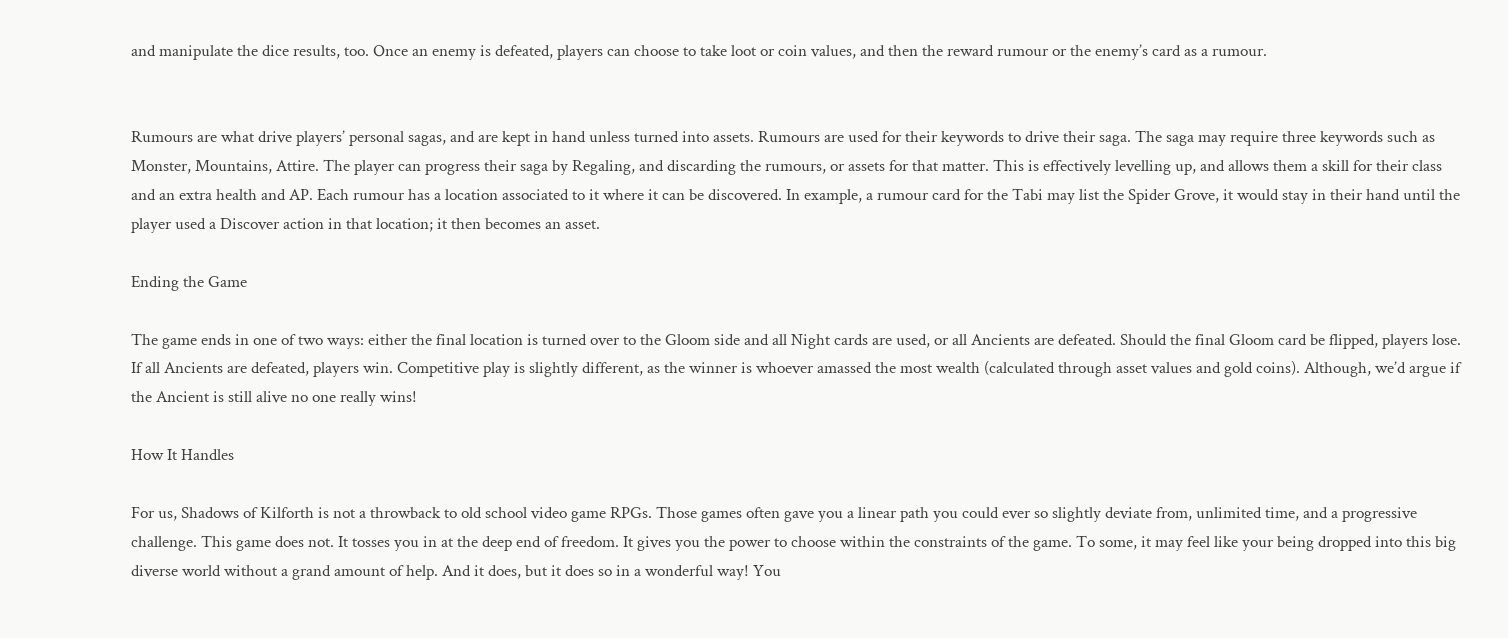and manipulate the dice results, too. Once an enemy is defeated, players can choose to take loot or coin values, and then the reward rumour or the enemy’s card as a rumour.


Rumours are what drive players’ personal sagas, and are kept in hand unless turned into assets. Rumours are used for their keywords to drive their saga. The saga may require three keywords such as Monster, Mountains, Attire. The player can progress their saga by Regaling, and discarding the rumours, or assets for that matter. This is effectively levelling up, and allows them a skill for their class and an extra health and AP. Each rumour has a location associated to it where it can be discovered. In example, a rumour card for the Tabi may list the Spider Grove, it would stay in their hand until the player used a Discover action in that location; it then becomes an asset.

Ending the Game

The game ends in one of two ways: either the final location is turned over to the Gloom side and all Night cards are used, or all Ancients are defeated. Should the final Gloom card be flipped, players lose. If all Ancients are defeated, players win. Competitive play is slightly different, as the winner is whoever amassed the most wealth (calculated through asset values and gold coins). Although, we’d argue if the Ancient is still alive no one really wins!

How It Handles

For us, Shadows of Kilforth is not a throwback to old school video game RPGs. Those games often gave you a linear path you could ever so slightly deviate from, unlimited time, and a progressive challenge. This game does not. It tosses you in at the deep end of freedom. It gives you the power to choose within the constraints of the game. To some, it may feel like your being dropped into this big diverse world without a grand amount of help. And it does, but it does so in a wonderful way! You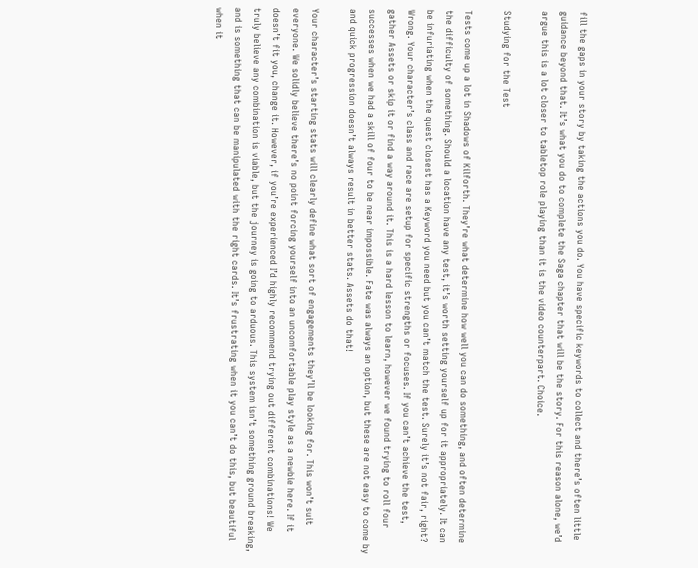fill the gaps in your story by taking the actions you do. You have specific keywords to collect and there’s often little guidance beyond that. It’s what you do to complete the Saga chapter that will be the story. For this reason alone, we’d argue this is a lot closer to tabletop role playing than it is the video counterpart. Choice.

Studying for the Test

Tests come up a lot in Shadows of Kilforth. They’re what determine how well you can do something, and often determine the difficulty of something. Should a location have any test, it’s worth setting yourself up for it appropriately. It can be infuriating when the quest closest has a Keyword you need but you can’t match the test. Surely it’s not fair, right? Wrong. Your character’s class and race are setup for specific strengths or focuses. If you can’t achieve the test, gather Assets or skip it or find a way around it. This is a hard lesson to learn, however we found trying to roll four successes when we had a skill of four to be near impossible. Fate was always an option, but these are not easy to come by and quick progression doesn’t always result in better stats. Assets do that!

Your character’s starting stats will clearly define what sort of engagements they’ll be looking for. This won’t suit everyone. We solidly believe there’s no point forcing yourself into an uncomfortable play style as a newbie here. If it doesn’t fit you, change it. However, if you’re experienced I’d highly recommend trying out different combinations! We truly believe any combination is viable, but the journey is going to arduous. This system isn’t something ground breaking, and is something that can be manipulated with the right cards. It’s frustrating when it you can’t do this, but beautiful when it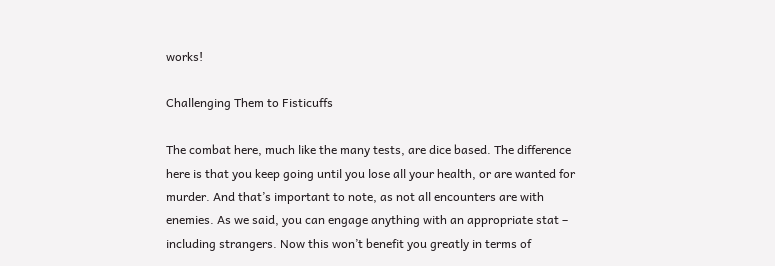works!

Challenging Them to Fisticuffs

The combat here, much like the many tests, are dice based. The difference here is that you keep going until you lose all your health, or are wanted for murder. And that’s important to note, as not all encounters are with enemies. As we said, you can engage anything with an appropriate stat – including strangers. Now this won’t benefit you greatly in terms of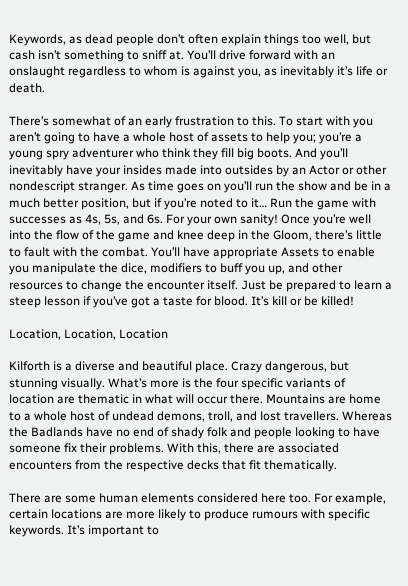Keywords, as dead people don’t often explain things too well, but cash isn’t something to sniff at. You’ll drive forward with an onslaught regardless to whom is against you, as inevitably it’s life or death.

There’s somewhat of an early frustration to this. To start with you aren’t going to have a whole host of assets to help you; you’re a young spry adventurer who think they fill big boots. And you’ll inevitably have your insides made into outsides by an Actor or other nondescript stranger. As time goes on you’ll run the show and be in a much better position, but if you’re noted to it… Run the game with successes as 4s, 5s, and 6s. For your own sanity! Once you’re well into the flow of the game and knee deep in the Gloom, there’s little to fault with the combat. You’ll have appropriate Assets to enable you manipulate the dice, modifiers to buff you up, and other resources to change the encounter itself. Just be prepared to learn a steep lesson if you’ve got a taste for blood. It’s kill or be killed!

Location, Location, Location

Kilforth is a diverse and beautiful place. Crazy dangerous, but stunning visually. What’s more is the four specific variants of location are thematic in what will occur there. Mountains are home to a whole host of undead demons, troll, and lost travellers. Whereas the Badlands have no end of shady folk and people looking to have someone fix their problems. With this, there are associated encounters from the respective decks that fit thematically.

There are some human elements considered here too. For example, certain locations are more likely to produce rumours with specific keywords. It’s important to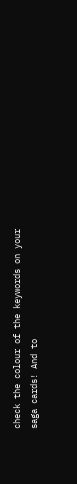check the colour of the keywords on your saga cards! And to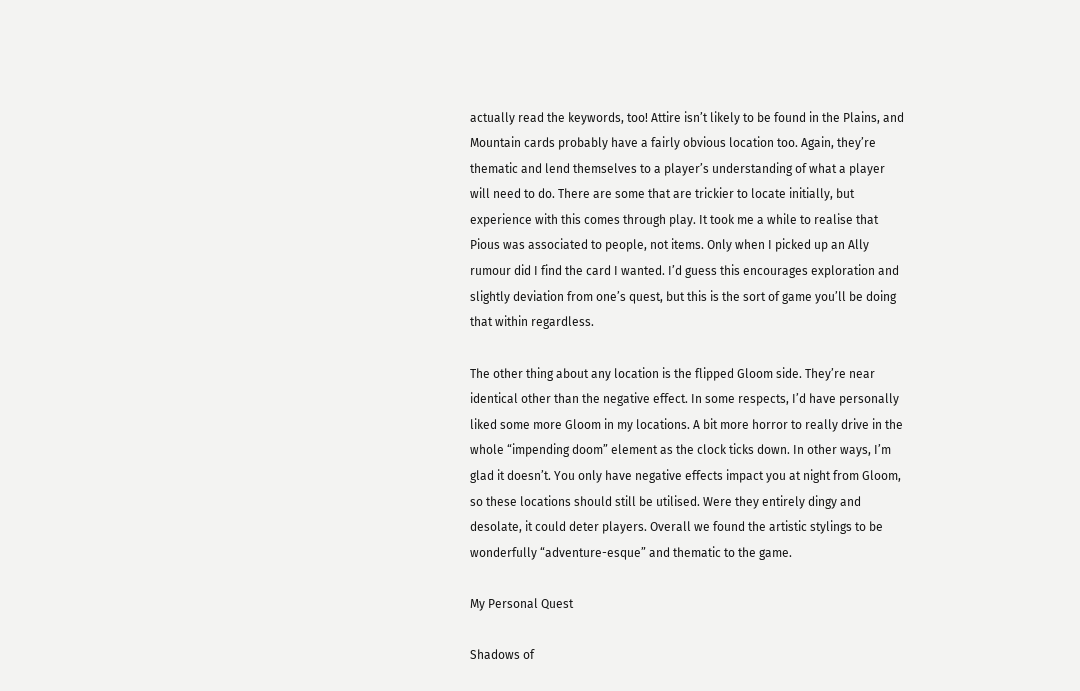actually read the keywords, too! Attire isn’t likely to be found in the Plains, and Mountain cards probably have a fairly obvious location too. Again, they’re thematic and lend themselves to a player’s understanding of what a player will need to do. There are some that are trickier to locate initially, but experience with this comes through play. It took me a while to realise that Pious was associated to people, not items. Only when I picked up an Ally rumour did I find the card I wanted. I’d guess this encourages exploration and slightly deviation from one’s quest, but this is the sort of game you’ll be doing that within regardless.

The other thing about any location is the flipped Gloom side. They’re near identical other than the negative effect. In some respects, I’d have personally liked some more Gloom in my locations. A bit more horror to really drive in the whole “impending doom” element as the clock ticks down. In other ways, I’m glad it doesn’t. You only have negative effects impact you at night from Gloom, so these locations should still be utilised. Were they entirely dingy and desolate, it could deter players. Overall we found the artistic stylings to be wonderfully “adventure-esque” and thematic to the game.

My Personal Quest

Shadows of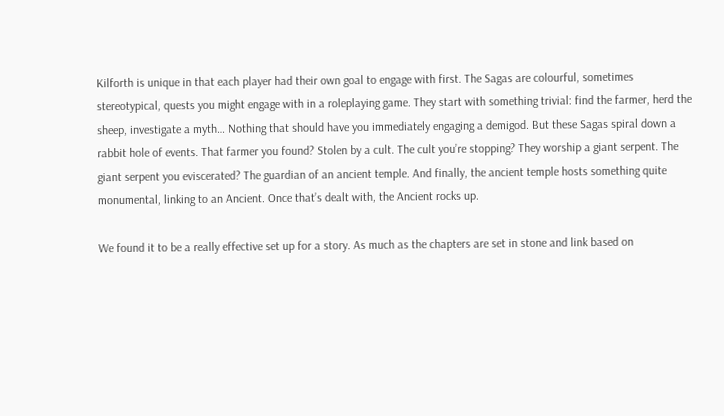Kilforth is unique in that each player had their own goal to engage with first. The Sagas are colourful, sometimes stereotypical, quests you might engage with in a roleplaying game. They start with something trivial: find the farmer, herd the sheep, investigate a myth… Nothing that should have you immediately engaging a demigod. But these Sagas spiral down a rabbit hole of events. That farmer you found? Stolen by a cult. The cult you’re stopping? They worship a giant serpent. The giant serpent you eviscerated? The guardian of an ancient temple. And finally, the ancient temple hosts something quite monumental, linking to an Ancient. Once that’s dealt with, the Ancient rocks up.

We found it to be a really effective set up for a story. As much as the chapters are set in stone and link based on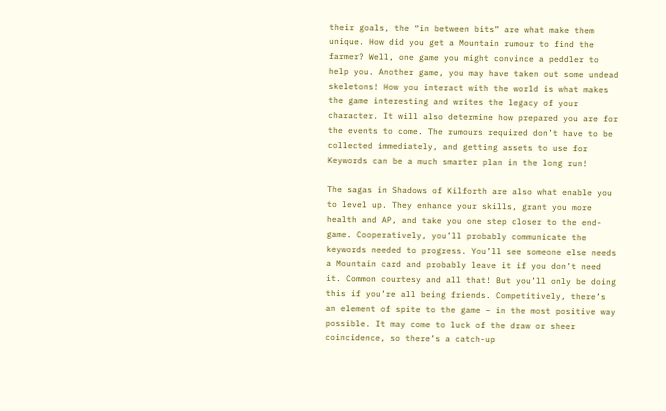their goals, the “in between bits” are what make them unique. How did you get a Mountain rumour to find the farmer? Well, one game you might convince a peddler to help you. Another game, you may have taken out some undead skeletons! How you interact with the world is what makes the game interesting and writes the legacy of your character. It will also determine how prepared you are for the events to come. The rumours required don’t have to be collected immediately, and getting assets to use for Keywords can be a much smarter plan in the long run!

The sagas in Shadows of Kilforth are also what enable you to level up. They enhance your skills, grant you more health and AP, and take you one step closer to the end-game. Cooperatively, you’ll probably communicate the keywords needed to progress. You’ll see someone else needs a Mountain card and probably leave it if you don’t need it. Common courtesy and all that! But you’ll only be doing this if you’re all being friends. Competitively, there’s an element of spite to the game – in the most positive way possible. It may come to luck of the draw or sheer coincidence, so there’s a catch-up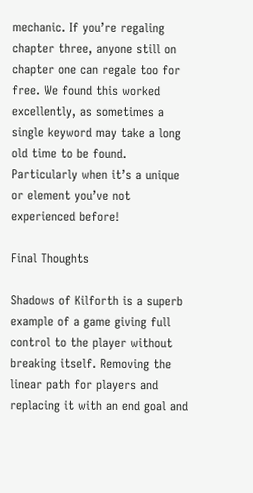mechanic. If you’re regaling chapter three, anyone still on chapter one can regale too for free. We found this worked excellently, as sometimes a single keyword may take a long old time to be found. Particularly when it’s a unique or element you’ve not experienced before!

Final Thoughts

Shadows of Kilforth is a superb example of a game giving full control to the player without breaking itself. Removing the linear path for players and replacing it with an end goal and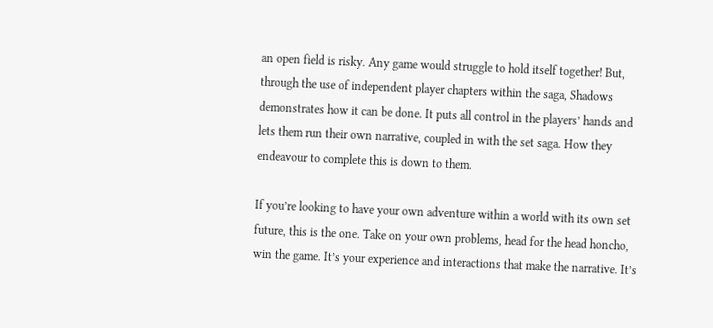an open field is risky. Any game would struggle to hold itself together! But, through the use of independent player chapters within the saga, Shadows demonstrates how it can be done. It puts all control in the players’ hands and lets them run their own narrative, coupled in with the set saga. How they endeavour to complete this is down to them.

If you’re looking to have your own adventure within a world with its own set future, this is the one. Take on your own problems, head for the head honcho, win the game. It’s your experience and interactions that make the narrative. It’s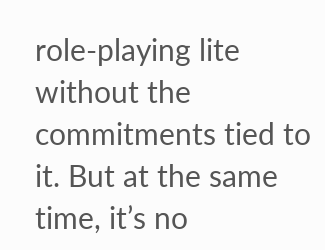role-playing lite without the commitments tied to it. But at the same time, it’s no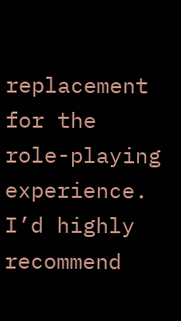replacement for the role-playing experience. I’d highly recommend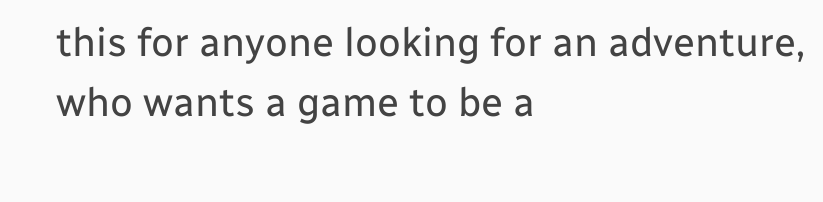this for anyone looking for an adventure, who wants a game to be a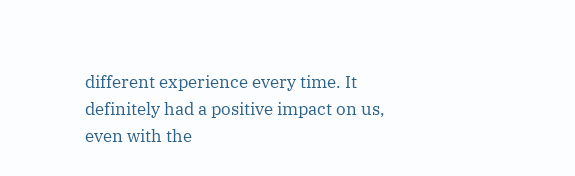different experience every time. It definitely had a positive impact on us, even with the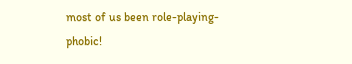most of us been role-playing-phobic!